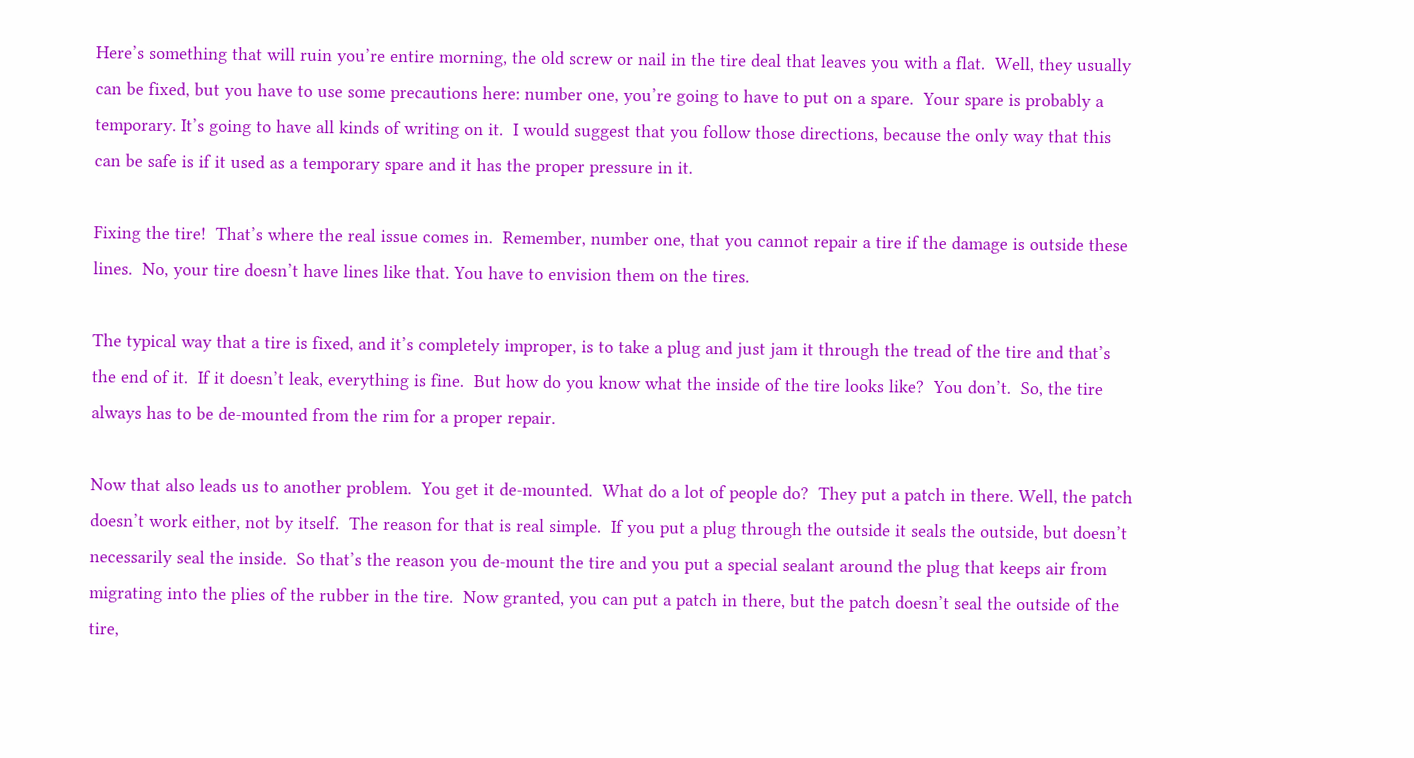Here’s something that will ruin you’re entire morning, the old screw or nail in the tire deal that leaves you with a flat.  Well, they usually can be fixed, but you have to use some precautions here: number one, you’re going to have to put on a spare.  Your spare is probably a temporary. It’s going to have all kinds of writing on it.  I would suggest that you follow those directions, because the only way that this can be safe is if it used as a temporary spare and it has the proper pressure in it.

Fixing the tire!  That’s where the real issue comes in.  Remember, number one, that you cannot repair a tire if the damage is outside these lines.  No, your tire doesn’t have lines like that. You have to envision them on the tires.

The typical way that a tire is fixed, and it’s completely improper, is to take a plug and just jam it through the tread of the tire and that’s the end of it.  If it doesn’t leak, everything is fine.  But how do you know what the inside of the tire looks like?  You don’t.  So, the tire always has to be de-mounted from the rim for a proper repair.

Now that also leads us to another problem.  You get it de-mounted.  What do a lot of people do?  They put a patch in there. Well, the patch doesn’t work either, not by itself.  The reason for that is real simple.  If you put a plug through the outside it seals the outside, but doesn’t necessarily seal the inside.  So that’s the reason you de-mount the tire and you put a special sealant around the plug that keeps air from migrating into the plies of the rubber in the tire.  Now granted, you can put a patch in there, but the patch doesn’t seal the outside of the tire,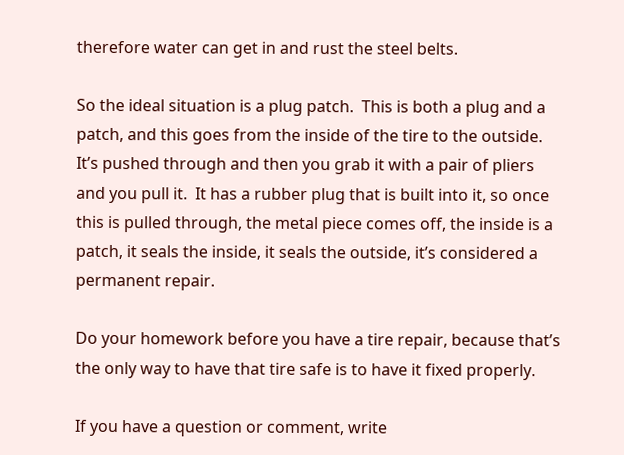therefore water can get in and rust the steel belts.

So the ideal situation is a plug patch.  This is both a plug and a patch, and this goes from the inside of the tire to the outside. It’s pushed through and then you grab it with a pair of pliers and you pull it.  It has a rubber plug that is built into it, so once this is pulled through, the metal piece comes off, the inside is a patch, it seals the inside, it seals the outside, it’s considered a permanent repair.

Do your homework before you have a tire repair, because that’s the only way to have that tire safe is to have it fixed properly.

If you have a question or comment, write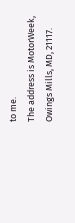to me.
The address is MotorWeek, Owings Mills, MD, 21117.